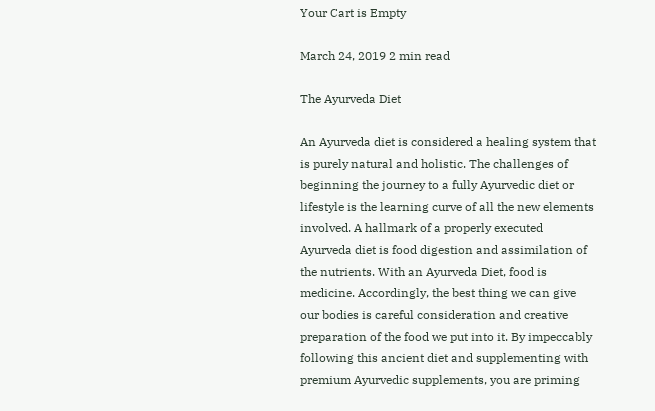Your Cart is Empty

March 24, 2019 2 min read

The Ayurveda Diet

An Ayurveda diet is considered a healing system that is purely natural and holistic. The challenges of beginning the journey to a fully Ayurvedic diet or lifestyle is the learning curve of all the new elements involved. A hallmark of a properly executed Ayurveda diet is food digestion and assimilation of the nutrients. With an Ayurveda Diet, food is medicine. Accordingly, the best thing we can give our bodies is careful consideration and creative preparation of the food we put into it. By impeccably following this ancient diet and supplementing with premium Ayurvedic supplements, you are priming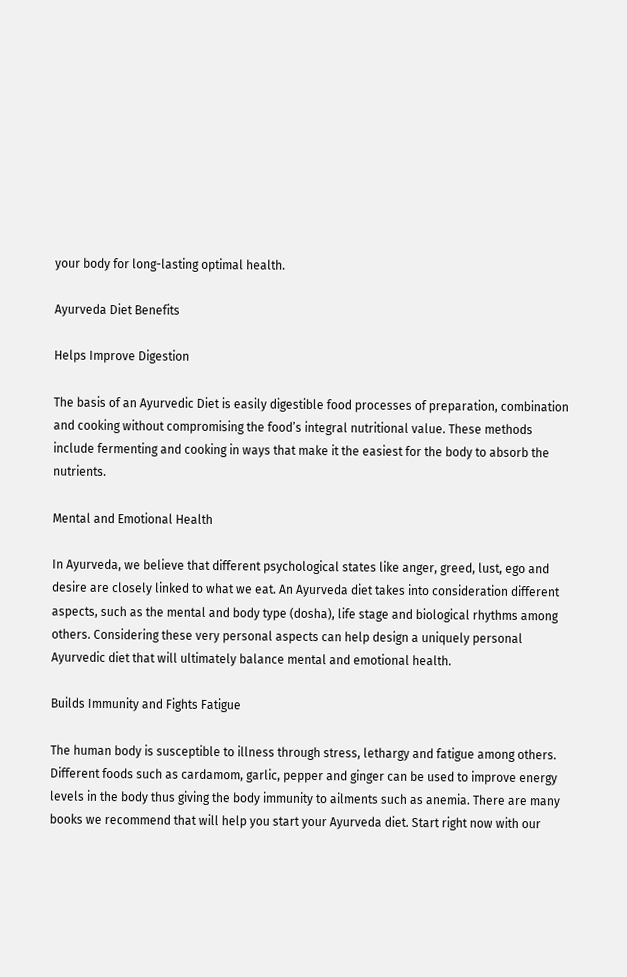your body for long-lasting optimal health.

Ayurveda Diet Benefits

Helps Improve Digestion

The basis of an Ayurvedic Diet is easily digestible food processes of preparation, combination and cooking without compromising the food’s integral nutritional value. These methods include fermenting and cooking in ways that make it the easiest for the body to absorb the nutrients.

Mental and Emotional Health

In Ayurveda, we believe that different psychological states like anger, greed, lust, ego and desire are closely linked to what we eat. An Ayurveda diet takes into consideration different aspects, such as the mental and body type (dosha), life stage and biological rhythms among others. Considering these very personal aspects can help design a uniquely personal Ayurvedic diet that will ultimately balance mental and emotional health.

Builds Immunity and Fights Fatigue

The human body is susceptible to illness through stress, lethargy and fatigue among others. Different foods such as cardamom, garlic, pepper and ginger can be used to improve energy levels in the body thus giving the body immunity to ailments such as anemia. There are many books we recommend that will help you start your Ayurveda diet. Start right now with our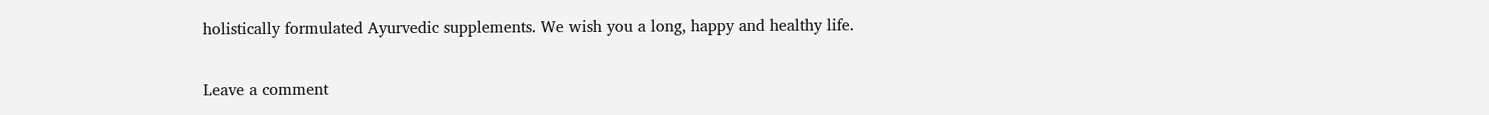holistically formulated Ayurvedic supplements. We wish you a long, happy and healthy life.

Leave a comment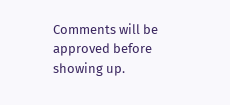Comments will be approved before showing up.